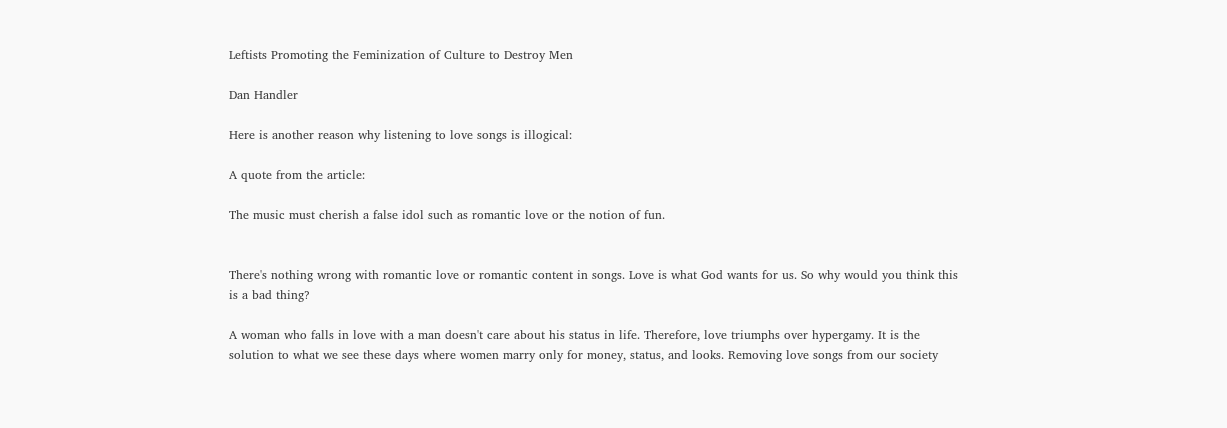Leftists Promoting the Feminization of Culture to Destroy Men

Dan Handler

Here is another reason why listening to love songs is illogical:

A quote from the article:

The music must cherish a false idol such as romantic love or the notion of fun.


There's nothing wrong with romantic love or romantic content in songs. Love is what God wants for us. So why would you think this is a bad thing?

A woman who falls in love with a man doesn't care about his status in life. Therefore, love triumphs over hypergamy. It is the solution to what we see these days where women marry only for money, status, and looks. Removing love songs from our society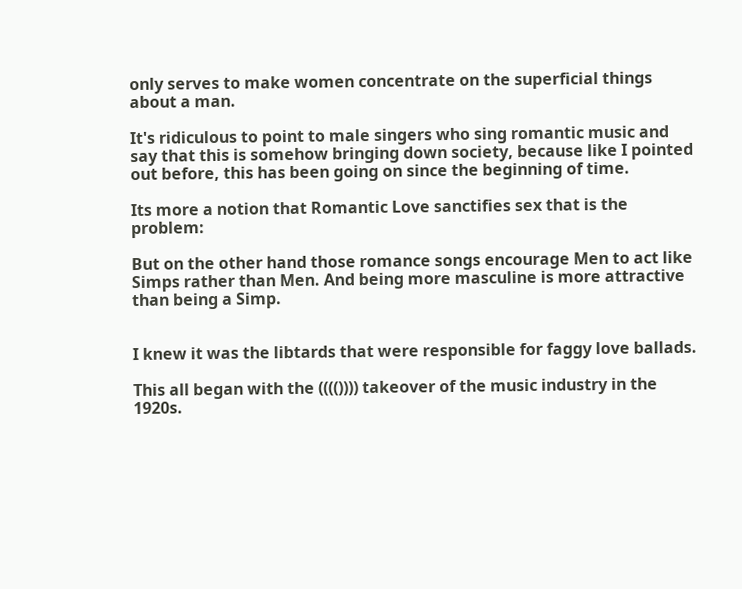only serves to make women concentrate on the superficial things about a man.

It's ridiculous to point to male singers who sing romantic music and say that this is somehow bringing down society, because like I pointed out before, this has been going on since the beginning of time.

Its more a notion that Romantic Love sanctifies sex that is the problem:

But on the other hand those romance songs encourage Men to act like Simps rather than Men. And being more masculine is more attractive than being a Simp.


I knew it was the libtards that were responsible for faggy love ballads.

This all began with the (((()))) takeover of the music industry in the 1920s.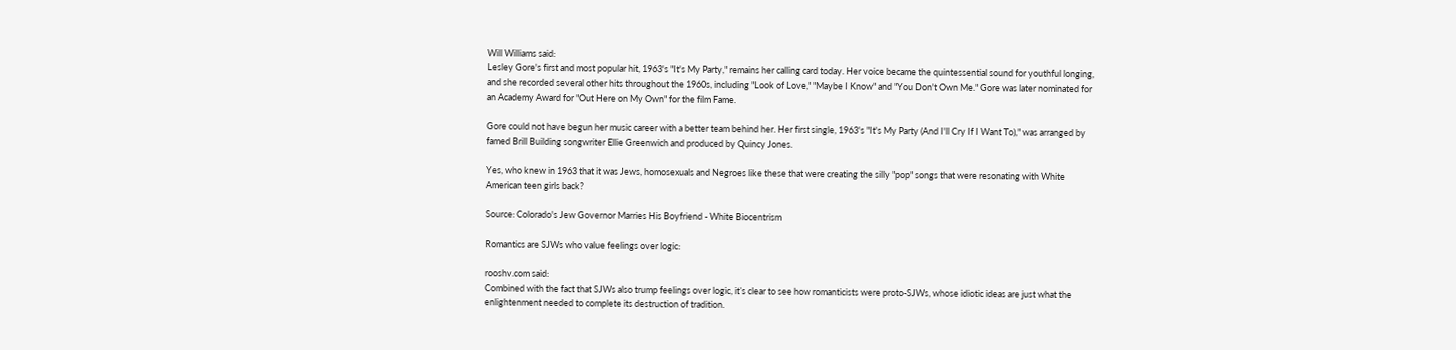Will Williams said:
Lesley Gore's first and most popular hit, 1963's "It's My Party," remains her calling card today. Her voice became the quintessential sound for youthful longing, and she recorded several other hits throughout the 1960s, including "Look of Love," "Maybe I Know" and "You Don't Own Me." Gore was later nominated for an Academy Award for "Out Here on My Own" for the film Fame.

Gore could not have begun her music career with a better team behind her. Her first single, 1963's "It's My Party (And I'll Cry If I Want To)," was arranged by famed Brill Building songwriter Ellie Greenwich and produced by Quincy Jones.

Yes, who knew in 1963 that it was Jews, homosexuals and Negroes like these that were creating the silly "pop" songs that were resonating with White American teen girls back?

Source: Colorado's Jew Governor Marries His Boyfriend - White Biocentrism

Romantics are SJWs who value feelings over logic:

rooshv.com said:
Combined with the fact that SJWs also trump feelings over logic, it’s clear to see how romanticists were proto-SJWs, whose idiotic ideas are just what the enlightenment needed to complete its destruction of tradition.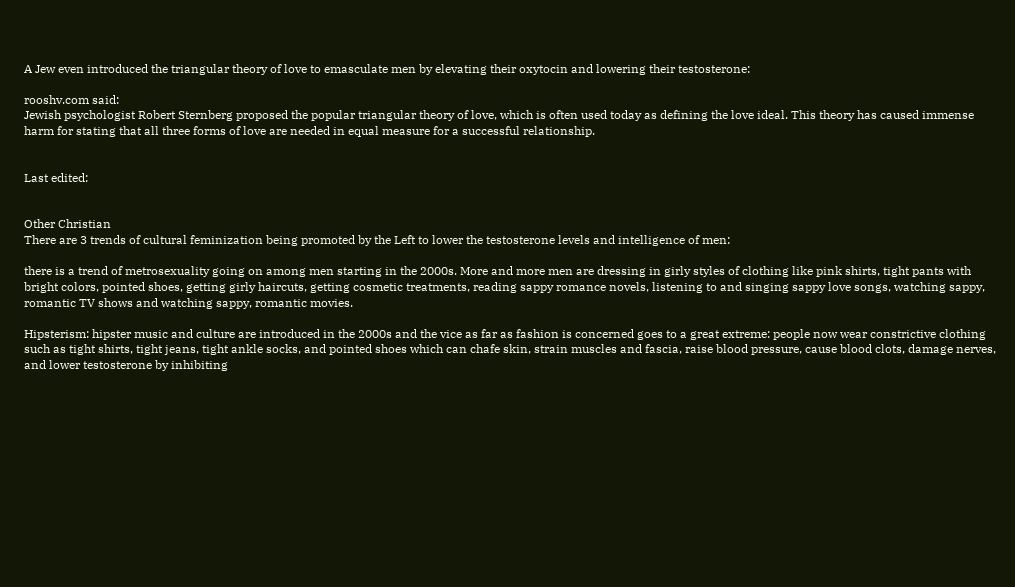A Jew even introduced the triangular theory of love to emasculate men by elevating their oxytocin and lowering their testosterone:

rooshv.com said:
Jewish psychologist Robert Sternberg proposed the popular triangular theory of love, which is often used today as defining the love ideal. This theory has caused immense harm for stating that all three forms of love are needed in equal measure for a successful relationship.


Last edited:


Other Christian
There are 3 trends of cultural feminization being promoted by the Left to lower the testosterone levels and intelligence of men:

there is a trend of metrosexuality going on among men starting in the 2000s. More and more men are dressing in girly styles of clothing like pink shirts, tight pants with bright colors, pointed shoes, getting girly haircuts, getting cosmetic treatments, reading sappy romance novels, listening to and singing sappy love songs, watching sappy, romantic TV shows and watching sappy, romantic movies.

Hipsterism: hipster music and culture are introduced in the 2000s and the vice as far as fashion is concerned goes to a great extreme: people now wear constrictive clothing such as tight shirts, tight jeans, tight ankle socks, and pointed shoes which can chafe skin, strain muscles and fascia, raise blood pressure, cause blood clots, damage nerves, and lower testosterone by inhibiting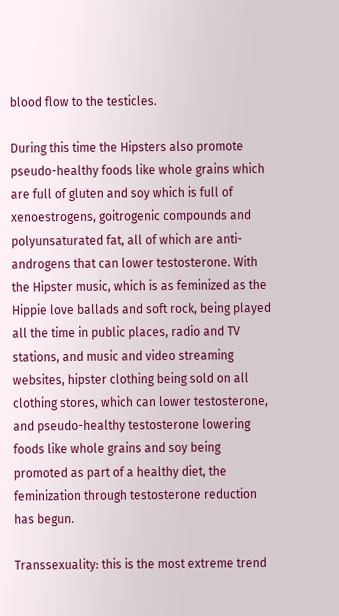blood flow to the testicles.

During this time the Hipsters also promote pseudo-healthy foods like whole grains which are full of gluten and soy which is full of xenoestrogens, goitrogenic compounds and polyunsaturated fat, all of which are anti-androgens that can lower testosterone. With the Hipster music, which is as feminized as the Hippie love ballads and soft rock, being played all the time in public places, radio and TV stations, and music and video streaming websites, hipster clothing being sold on all clothing stores, which can lower testosterone, and pseudo-healthy testosterone lowering foods like whole grains and soy being promoted as part of a healthy diet, the feminization through testosterone reduction has begun.

Transsexuality: this is the most extreme trend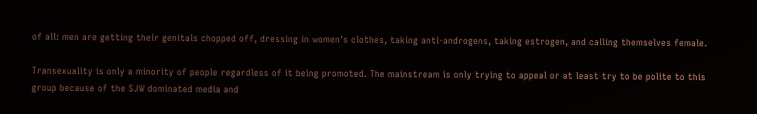of all: men are getting their genitals chopped off, dressing in women's clothes, taking anti-androgens, taking estrogen, and calling themselves female.

Transexuality is only a minority of people regardless of it being promoted. The mainstream is only trying to appeal or at least try to be polite to this group because of the SJW dominated media and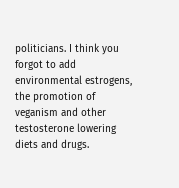politicians. I think you forgot to add environmental estrogens, the promotion of veganism and other testosterone lowering diets and drugs.